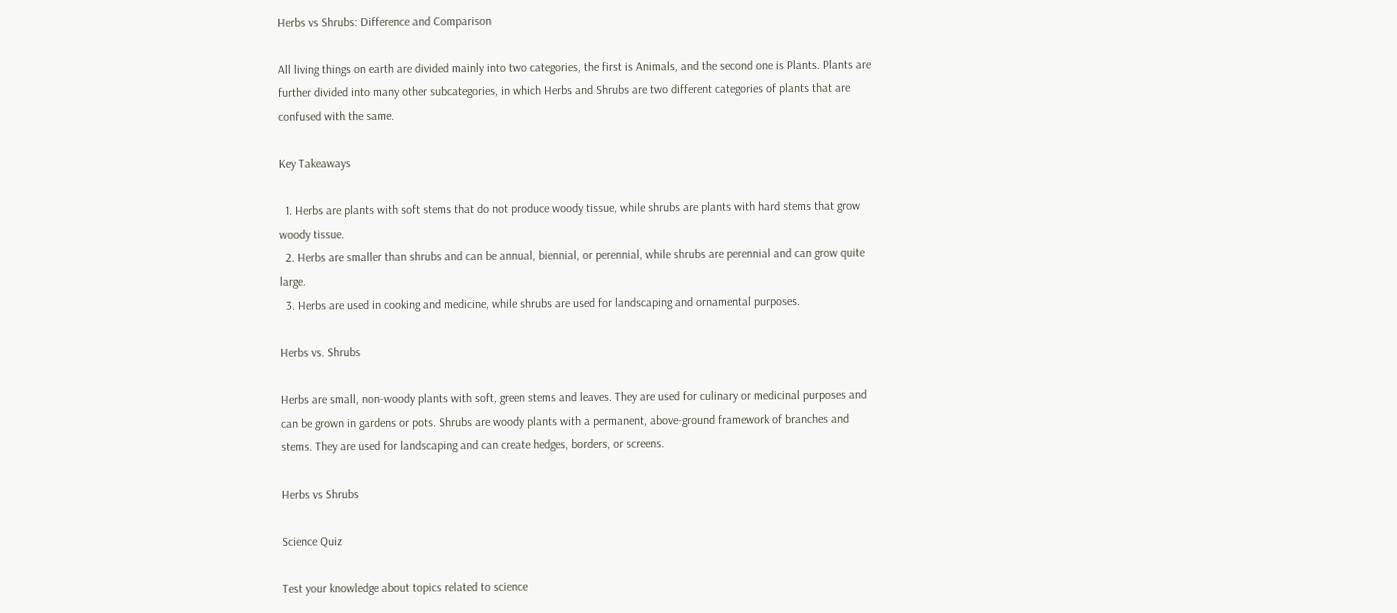Herbs vs Shrubs: Difference and Comparison

All living things on earth are divided mainly into two categories, the first is Animals, and the second one is Plants. Plants are further divided into many other subcategories, in which Herbs and Shrubs are two different categories of plants that are confused with the same.

Key Takeaways

  1. Herbs are plants with soft stems that do not produce woody tissue, while shrubs are plants with hard stems that grow woody tissue.
  2. Herbs are smaller than shrubs and can be annual, biennial, or perennial, while shrubs are perennial and can grow quite large.
  3. Herbs are used in cooking and medicine, while shrubs are used for landscaping and ornamental purposes.

Herbs vs. Shrubs

Herbs are small, non-woody plants with soft, green stems and leaves. They are used for culinary or medicinal purposes and can be grown in gardens or pots. Shrubs are woody plants with a permanent, above-ground framework of branches and stems. They are used for landscaping and can create hedges, borders, or screens.

Herbs vs Shrubs

Science Quiz

Test your knowledge about topics related to science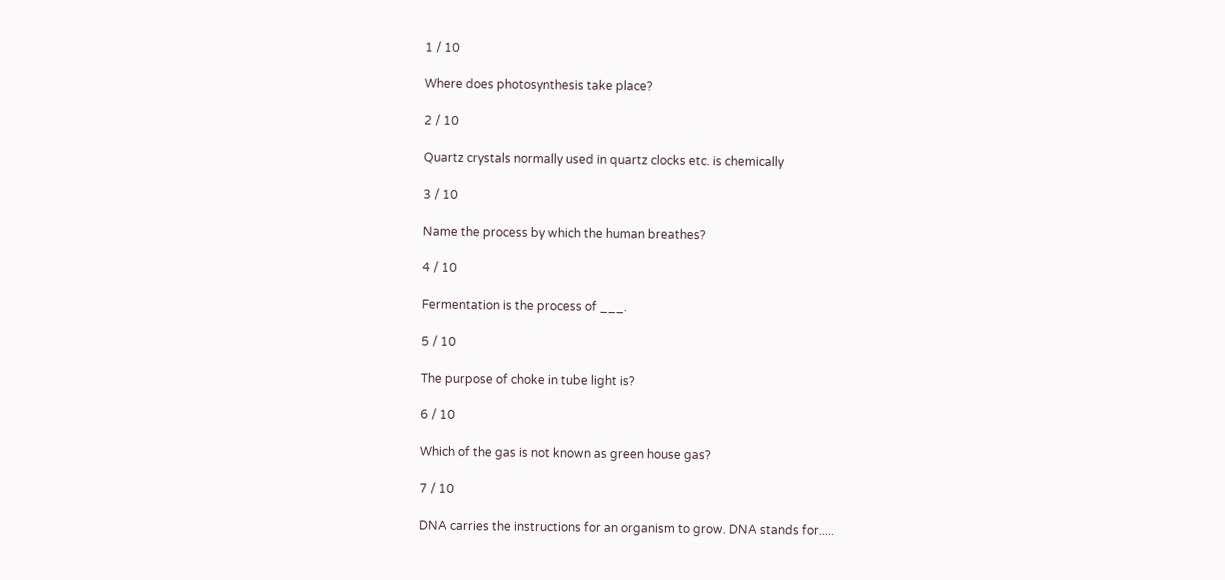1 / 10

Where does photosynthesis take place?

2 / 10

Quartz crystals normally used in quartz clocks etc. is chemically

3 / 10

Name the process by which the human breathes?

4 / 10

Fermentation is the process of ___.

5 / 10

The purpose of choke in tube light is?

6 / 10

Which of the gas is not known as green house gas?

7 / 10

DNA carries the instructions for an organism to grow. DNA stands for.....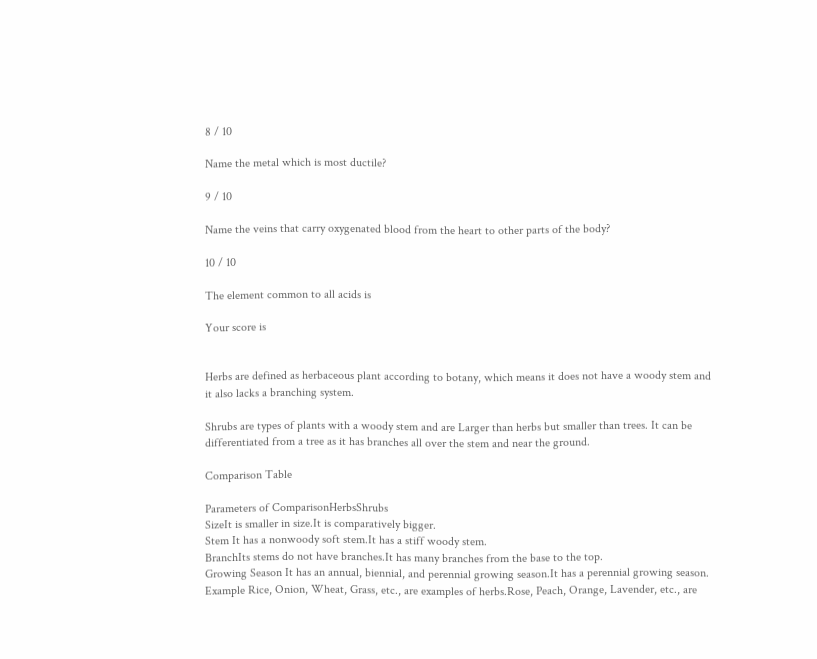8 / 10

Name the metal which is most ductile?

9 / 10

Name the veins that carry oxygenated blood from the heart to other parts of the body?

10 / 10

The element common to all acids is

Your score is


Herbs are defined as herbaceous plant according to botany, which means it does not have a woody stem and it also lacks a branching system.

Shrubs are types of plants with a woody stem and are Larger than herbs but smaller than trees. It can be differentiated from a tree as it has branches all over the stem and near the ground.

Comparison Table

Parameters of ComparisonHerbsShrubs
SizeIt is smaller in size.It is comparatively bigger.
Stem It has a nonwoody soft stem.It has a stiff woody stem.
BranchIts stems do not have branches.It has many branches from the base to the top.
Growing Season It has an annual, biennial, and perennial growing season.It has a perennial growing season.
Example Rice, Onion, Wheat, Grass, etc., are examples of herbs.Rose, Peach, Orange, Lavender, etc., are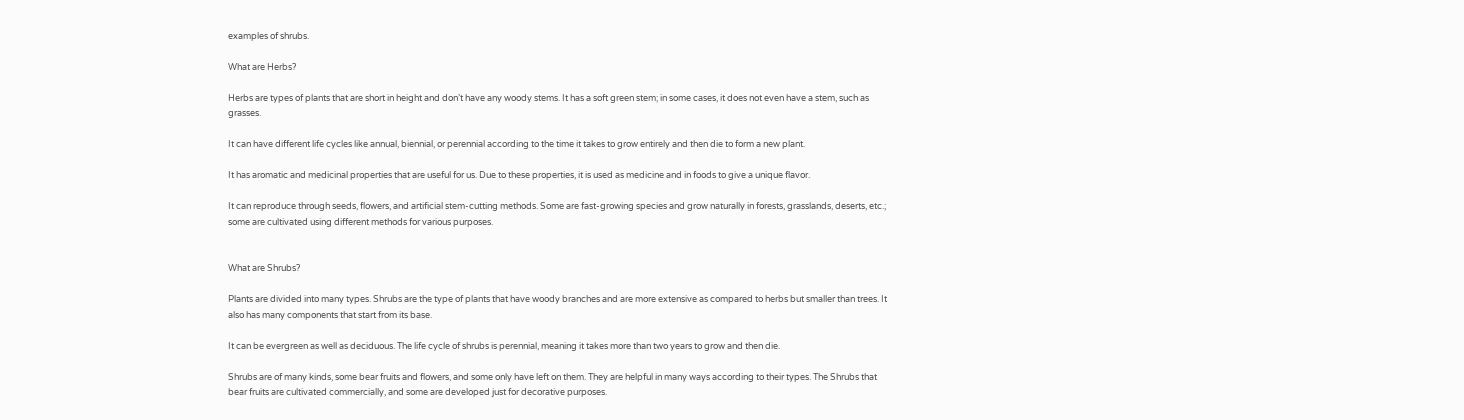examples of shrubs.

What are Herbs?

Herbs are types of plants that are short in height and don’t have any woody stems. It has a soft green stem; in some cases, it does not even have a stem, such as grasses.

It can have different life cycles like annual, biennial, or perennial according to the time it takes to grow entirely and then die to form a new plant.

It has aromatic and medicinal properties that are useful for us. Due to these properties, it is used as medicine and in foods to give a unique flavor.

It can reproduce through seeds, flowers, and artificial stem-cutting methods. Some are fast-growing species and grow naturally in forests, grasslands, deserts, etc.; some are cultivated using different methods for various purposes.


What are Shrubs?

Plants are divided into many types. Shrubs are the type of plants that have woody branches and are more extensive as compared to herbs but smaller than trees. It also has many components that start from its base.

It can be evergreen as well as deciduous. The life cycle of shrubs is perennial, meaning it takes more than two years to grow and then die.

Shrubs are of many kinds, some bear fruits and flowers, and some only have left on them. They are helpful in many ways according to their types. The Shrubs that bear fruits are cultivated commercially, and some are developed just for decorative purposes.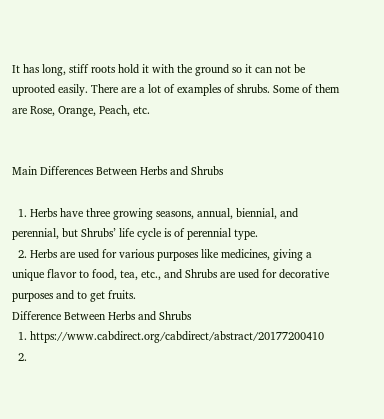It has long, stiff roots hold it with the ground so it can not be uprooted easily. There are a lot of examples of shrubs. Some of them are Rose, Orange, Peach, etc.


Main Differences Between Herbs and Shrubs

  1. Herbs have three growing seasons, annual, biennial, and perennial, but Shrubs’ life cycle is of perennial type.
  2. Herbs are used for various purposes like medicines, giving a unique flavor to food, tea, etc., and Shrubs are used for decorative purposes and to get fruits.
Difference Between Herbs and Shrubs
  1. https://www.cabdirect.org/cabdirect/abstract/20177200410
  2.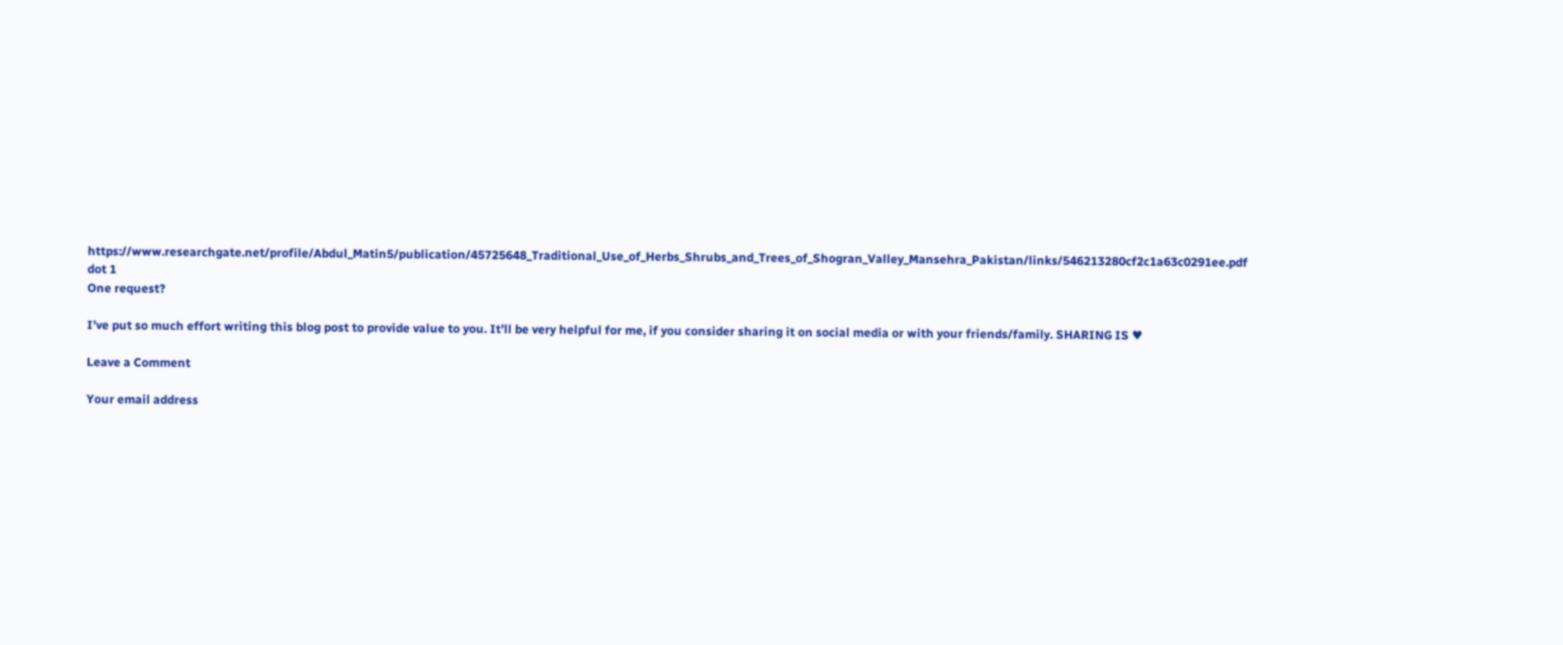https://www.researchgate.net/profile/Abdul_Matin5/publication/45725648_Traditional_Use_of_Herbs_Shrubs_and_Trees_of_Shogran_Valley_Mansehra_Pakistan/links/546213280cf2c1a63c0291ee.pdf
dot 1
One request?

I’ve put so much effort writing this blog post to provide value to you. It’ll be very helpful for me, if you consider sharing it on social media or with your friends/family. SHARING IS ♥

Leave a Comment

Your email address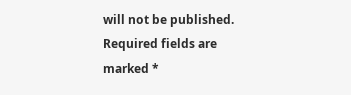will not be published. Required fields are marked *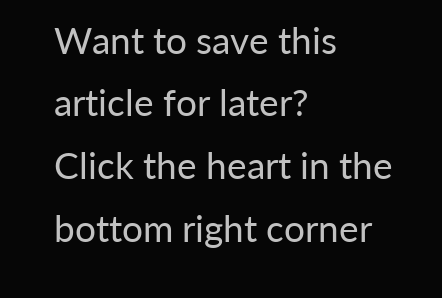Want to save this article for later? Click the heart in the bottom right corner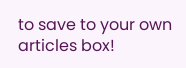to save to your own articles box!